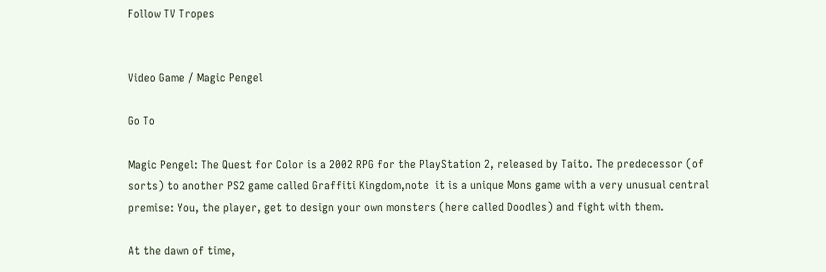Follow TV Tropes


Video Game / Magic Pengel

Go To

Magic Pengel: The Quest for Color is a 2002 RPG for the PlayStation 2, released by Taito. The predecessor (of sorts) to another PS2 game called Graffiti Kingdom,note  it is a unique Mons game with a very unusual central premise: You, the player, get to design your own monsters (here called Doodles) and fight with them.

At the dawn of time,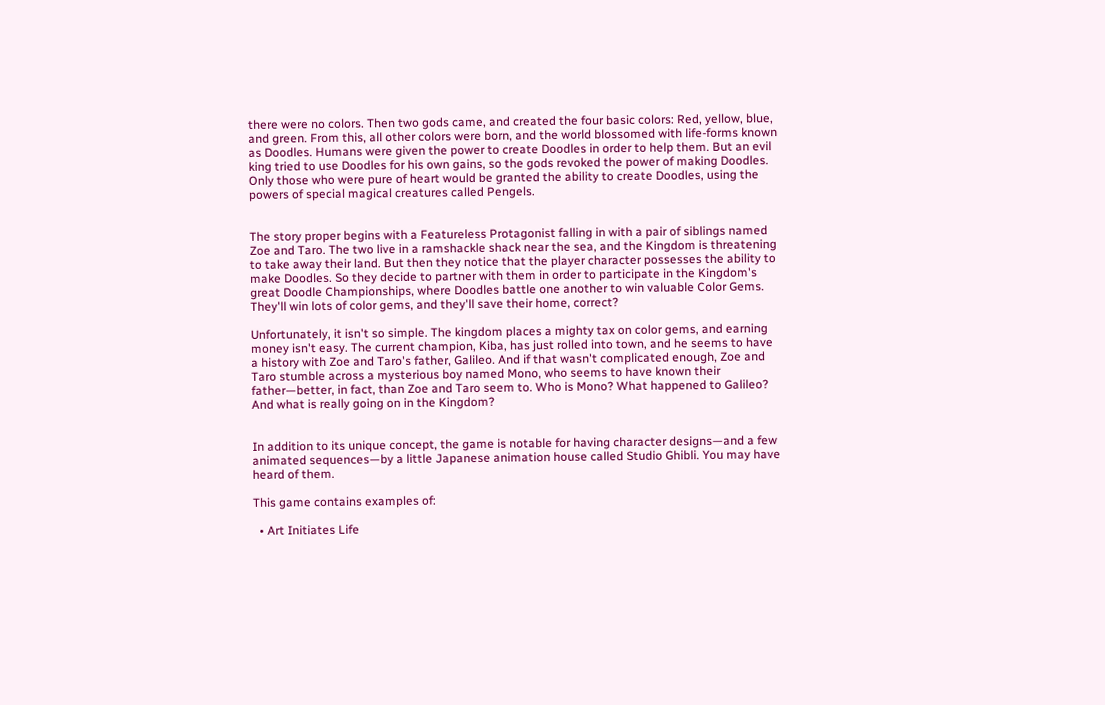there were no colors. Then two gods came, and created the four basic colors: Red, yellow, blue, and green. From this, all other colors were born, and the world blossomed with life-forms known as Doodles. Humans were given the power to create Doodles in order to help them. But an evil king tried to use Doodles for his own gains, so the gods revoked the power of making Doodles. Only those who were pure of heart would be granted the ability to create Doodles, using the powers of special magical creatures called Pengels.


The story proper begins with a Featureless Protagonist falling in with a pair of siblings named Zoe and Taro. The two live in a ramshackle shack near the sea, and the Kingdom is threatening to take away their land. But then they notice that the player character possesses the ability to make Doodles. So they decide to partner with them in order to participate in the Kingdom's great Doodle Championships, where Doodles battle one another to win valuable Color Gems. They'll win lots of color gems, and they'll save their home, correct?

Unfortunately, it isn't so simple. The kingdom places a mighty tax on color gems, and earning money isn't easy. The current champion, Kiba, has just rolled into town, and he seems to have a history with Zoe and Taro's father, Galileo. And if that wasn't complicated enough, Zoe and Taro stumble across a mysterious boy named Mono, who seems to have known their father—better, in fact, than Zoe and Taro seem to. Who is Mono? What happened to Galileo? And what is really going on in the Kingdom?


In addition to its unique concept, the game is notable for having character designs—and a few animated sequences—by a little Japanese animation house called Studio Ghibli. You may have heard of them.

This game contains examples of:

  • Art Initiates Life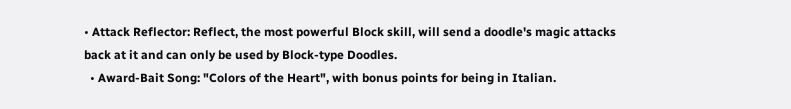• Attack Reflector: Reflect, the most powerful Block skill, will send a doodle's magic attacks back at it and can only be used by Block-type Doodles.
  • Award-Bait Song: "Colors of the Heart", with bonus points for being in Italian.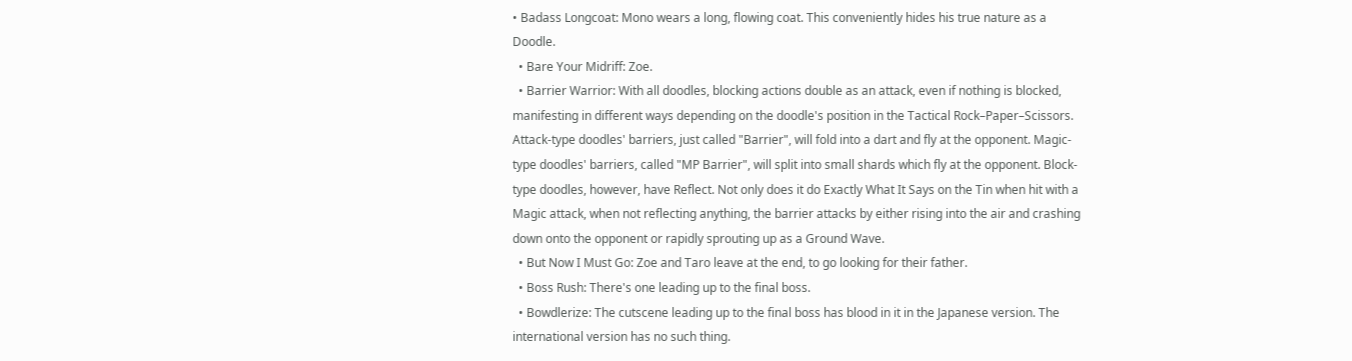• Badass Longcoat: Mono wears a long, flowing coat. This conveniently hides his true nature as a Doodle.
  • Bare Your Midriff: Zoe.
  • Barrier Warrior: With all doodles, blocking actions double as an attack, even if nothing is blocked, manifesting in different ways depending on the doodle's position in the Tactical Rock–Paper–Scissors. Attack-type doodles' barriers, just called "Barrier", will fold into a dart and fly at the opponent. Magic-type doodles' barriers, called "MP Barrier", will split into small shards which fly at the opponent. Block-type doodles, however, have Reflect. Not only does it do Exactly What It Says on the Tin when hit with a Magic attack, when not reflecting anything, the barrier attacks by either rising into the air and crashing down onto the opponent or rapidly sprouting up as a Ground Wave.
  • But Now I Must Go: Zoe and Taro leave at the end, to go looking for their father.
  • Boss Rush: There's one leading up to the final boss.
  • Bowdlerize: The cutscene leading up to the final boss has blood in it in the Japanese version. The international version has no such thing.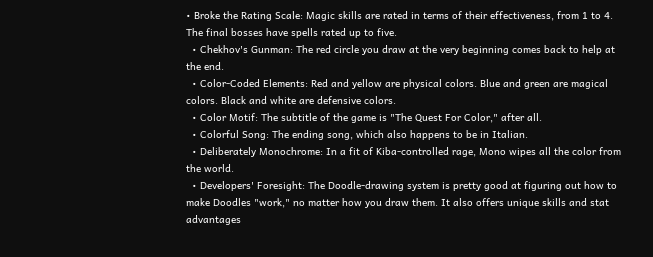• Broke the Rating Scale: Magic skills are rated in terms of their effectiveness, from 1 to 4. The final bosses have spells rated up to five.
  • Chekhov's Gunman: The red circle you draw at the very beginning comes back to help at the end.
  • Color-Coded Elements: Red and yellow are physical colors. Blue and green are magical colors. Black and white are defensive colors.
  • Color Motif: The subtitle of the game is "The Quest For Color," after all.
  • Colorful Song: The ending song, which also happens to be in Italian.
  • Deliberately Monochrome: In a fit of Kiba-controlled rage, Mono wipes all the color from the world.
  • Developers' Foresight: The Doodle-drawing system is pretty good at figuring out how to make Doodles "work," no matter how you draw them. It also offers unique skills and stat advantages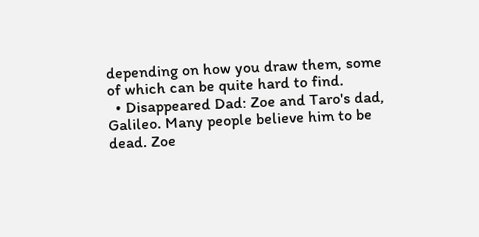depending on how you draw them, some of which can be quite hard to find.
  • Disappeared Dad: Zoe and Taro's dad, Galileo. Many people believe him to be dead. Zoe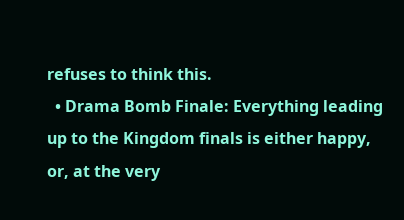refuses to think this.
  • Drama Bomb Finale: Everything leading up to the Kingdom finals is either happy, or, at the very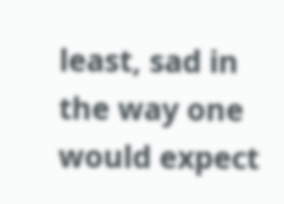least, sad in the way one would expect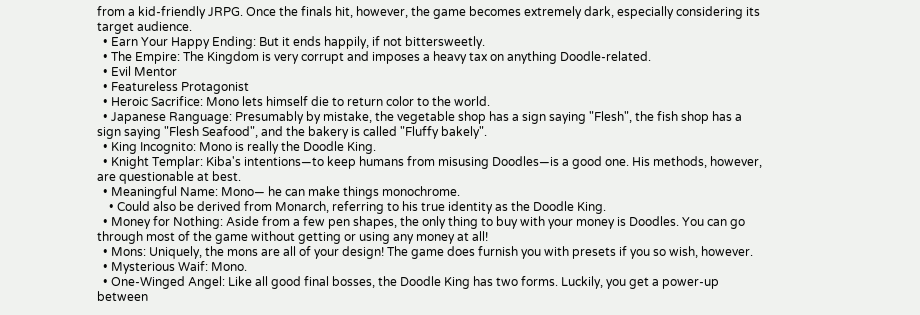from a kid-friendly JRPG. Once the finals hit, however, the game becomes extremely dark, especially considering its target audience.
  • Earn Your Happy Ending: But it ends happily, if not bittersweetly.
  • The Empire: The Kingdom is very corrupt and imposes a heavy tax on anything Doodle-related.
  • Evil Mentor
  • Featureless Protagonist
  • Heroic Sacrifice: Mono lets himself die to return color to the world.
  • Japanese Ranguage: Presumably by mistake, the vegetable shop has a sign saying "Flesh", the fish shop has a sign saying "Flesh Seafood", and the bakery is called "Fluffy bakely".
  • King Incognito: Mono is really the Doodle King.
  • Knight Templar: Kiba's intentions—to keep humans from misusing Doodles—is a good one. His methods, however, are questionable at best.
  • Meaningful Name: Mono— he can make things monochrome.
    • Could also be derived from Monarch, referring to his true identity as the Doodle King.
  • Money for Nothing: Aside from a few pen shapes, the only thing to buy with your money is Doodles. You can go through most of the game without getting or using any money at all!
  • Mons: Uniquely, the mons are all of your design! The game does furnish you with presets if you so wish, however.
  • Mysterious Waif: Mono.
  • One-Winged Angel: Like all good final bosses, the Doodle King has two forms. Luckily, you get a power-up between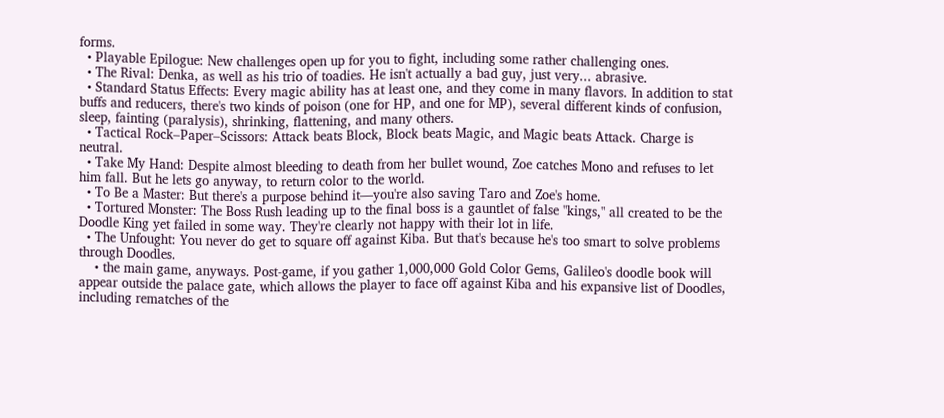forms.
  • Playable Epilogue: New challenges open up for you to fight, including some rather challenging ones.
  • The Rival: Denka, as well as his trio of toadies. He isn't actually a bad guy, just very... abrasive.
  • Standard Status Effects: Every magic ability has at least one, and they come in many flavors. In addition to stat buffs and reducers, there's two kinds of poison (one for HP, and one for MP), several different kinds of confusion, sleep, fainting (paralysis), shrinking, flattening, and many others.
  • Tactical Rock–Paper–Scissors: Attack beats Block, Block beats Magic, and Magic beats Attack. Charge is neutral.
  • Take My Hand: Despite almost bleeding to death from her bullet wound, Zoe catches Mono and refuses to let him fall. But he lets go anyway, to return color to the world.
  • To Be a Master: But there's a purpose behind it—you're also saving Taro and Zoe's home.
  • Tortured Monster: The Boss Rush leading up to the final boss is a gauntlet of false "kings," all created to be the Doodle King yet failed in some way. They're clearly not happy with their lot in life.
  • The Unfought: You never do get to square off against Kiba. But that's because he's too smart to solve problems through Doodles.
    • the main game, anyways. Post-game, if you gather 1,000,000 Gold Color Gems, Galileo's doodle book will appear outside the palace gate, which allows the player to face off against Kiba and his expansive list of Doodles, including rematches of the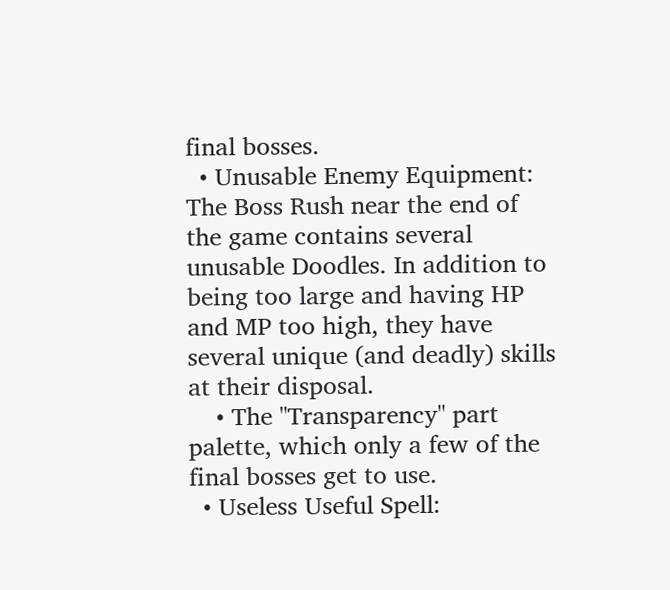final bosses.
  • Unusable Enemy Equipment: The Boss Rush near the end of the game contains several unusable Doodles. In addition to being too large and having HP and MP too high, they have several unique (and deadly) skills at their disposal.
    • The "Transparency" part palette, which only a few of the final bosses get to use.
  • Useless Useful Spell: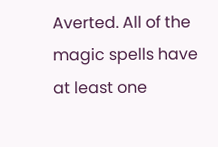Averted. All of the magic spells have at least one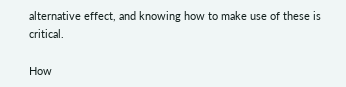alternative effect, and knowing how to make use of these is critical.

How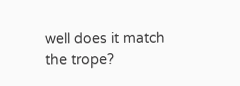well does it match the trope?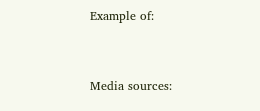Example of:


Media sources: